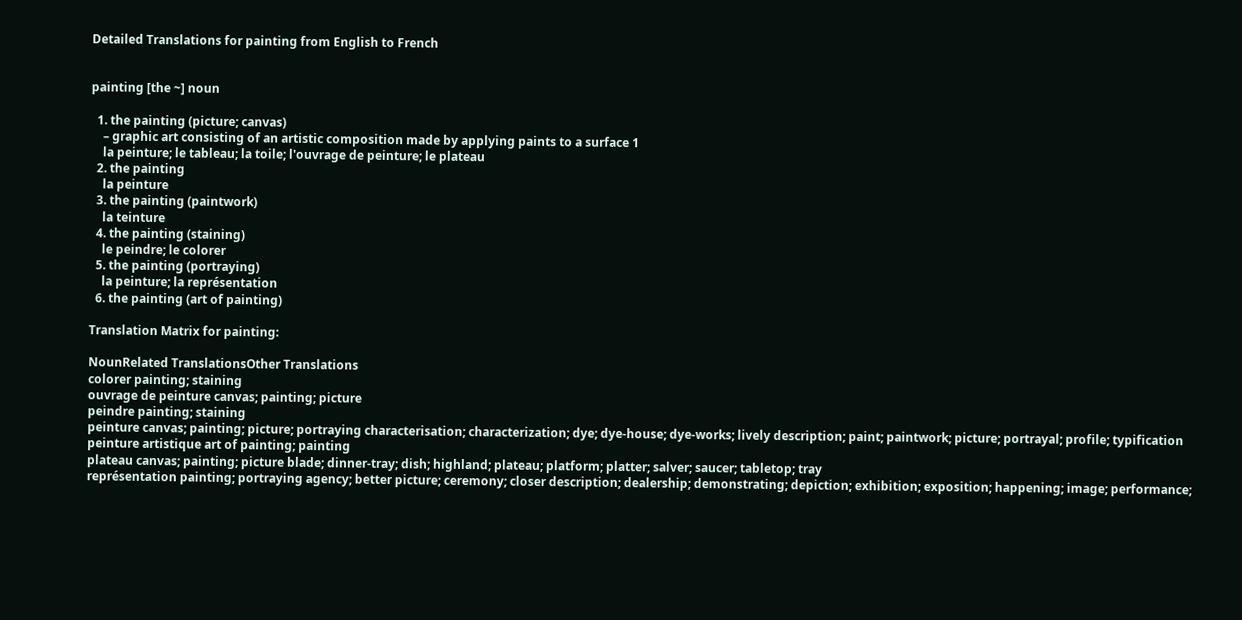Detailed Translations for painting from English to French


painting [the ~] noun

  1. the painting (picture; canvas)
    – graphic art consisting of an artistic composition made by applying paints to a surface 1
    la peinture; le tableau; la toile; l'ouvrage de peinture; le plateau
  2. the painting
    la peinture
  3. the painting (paintwork)
    la teinture
  4. the painting (staining)
    le peindre; le colorer
  5. the painting (portraying)
    la peinture; la représentation
  6. the painting (art of painting)

Translation Matrix for painting:

NounRelated TranslationsOther Translations
colorer painting; staining
ouvrage de peinture canvas; painting; picture
peindre painting; staining
peinture canvas; painting; picture; portraying characterisation; characterization; dye; dye-house; dye-works; lively description; paint; paintwork; picture; portrayal; profile; typification
peinture artistique art of painting; painting
plateau canvas; painting; picture blade; dinner-tray; dish; highland; plateau; platform; platter; salver; saucer; tabletop; tray
représentation painting; portraying agency; better picture; ceremony; closer description; dealership; demonstrating; depiction; exhibition; exposition; happening; image; performance;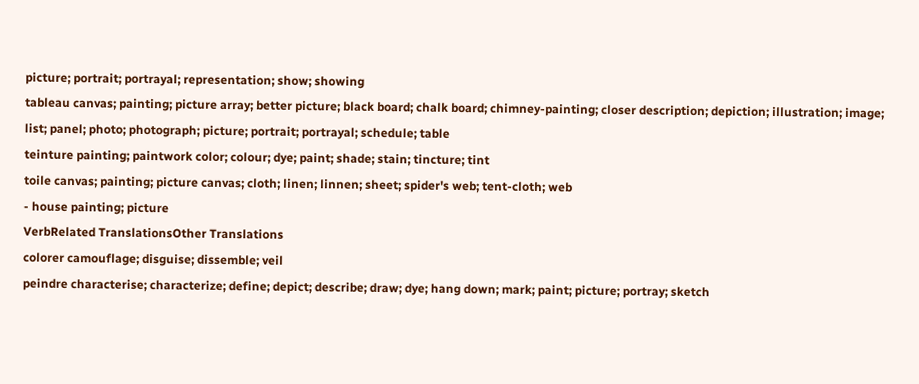picture; portrait; portrayal; representation; show; showing
tableau canvas; painting; picture array; better picture; black board; chalk board; chimney-painting; closer description; depiction; illustration; image; list; panel; photo; photograph; picture; portrait; portrayal; schedule; table
teinture painting; paintwork color; colour; dye; paint; shade; stain; tincture; tint
toile canvas; painting; picture canvas; cloth; linen; linnen; sheet; spider's web; tent-cloth; web
- house painting; picture
VerbRelated TranslationsOther Translations
colorer camouflage; disguise; dissemble; veil
peindre characterise; characterize; define; depict; describe; draw; dye; hang down; mark; paint; picture; portray; sketch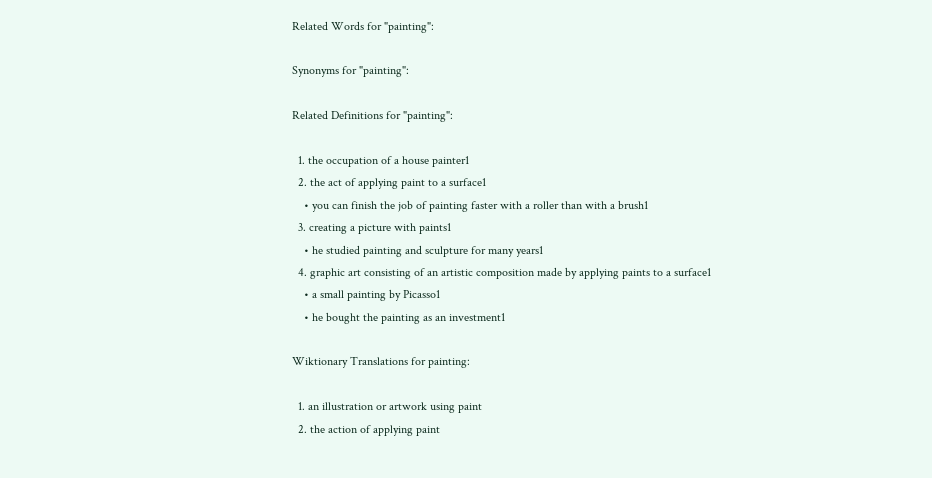Related Words for "painting":

Synonyms for "painting":

Related Definitions for "painting":

  1. the occupation of a house painter1
  2. the act of applying paint to a surface1
    • you can finish the job of painting faster with a roller than with a brush1
  3. creating a picture with paints1
    • he studied painting and sculpture for many years1
  4. graphic art consisting of an artistic composition made by applying paints to a surface1
    • a small painting by Picasso1
    • he bought the painting as an investment1

Wiktionary Translations for painting:

  1. an illustration or artwork using paint
  2. the action of applying paint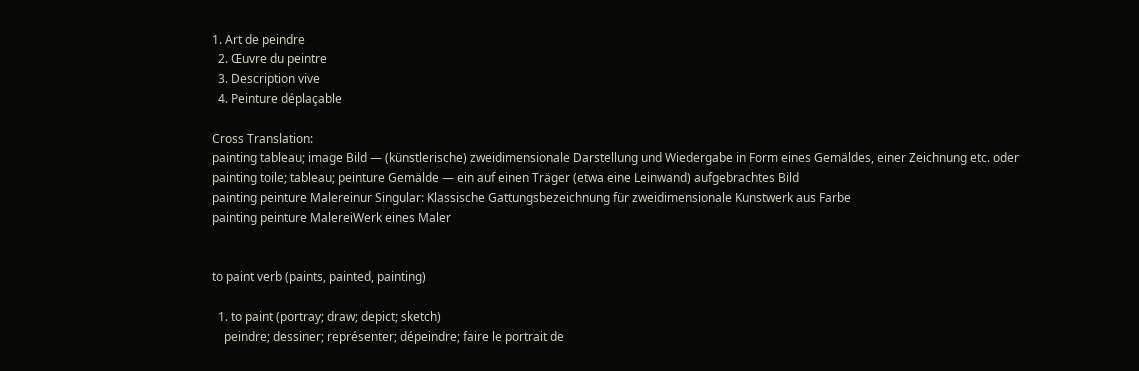1. Art de peindre
  2. Œuvre du peintre
  3. Description vive
  4. Peinture déplaçable

Cross Translation:
painting tableau; image Bild — (künstlerische) zweidimensionale Darstellung und Wiedergabe in Form eines Gemäldes, einer Zeichnung etc. oder
painting toile; tableau; peinture Gemälde — ein auf einen Träger (etwa eine Leinwand) aufgebrachtes Bild
painting peinture Malereinur Singular: Klassische Gattungsbezeichnung für zweidimensionale Kunstwerk aus Farbe
painting peinture MalereiWerk eines Maler


to paint verb (paints, painted, painting)

  1. to paint (portray; draw; depict; sketch)
    peindre; dessiner; représenter; dépeindre; faire le portrait de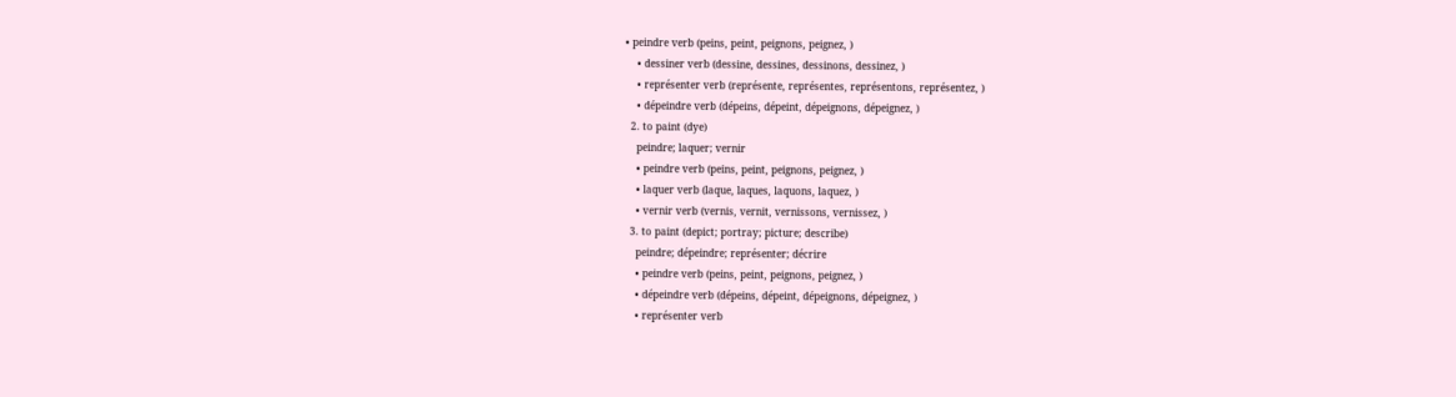• peindre verb (peins, peint, peignons, peignez, )
    • dessiner verb (dessine, dessines, dessinons, dessinez, )
    • représenter verb (représente, représentes, représentons, représentez, )
    • dépeindre verb (dépeins, dépeint, dépeignons, dépeignez, )
  2. to paint (dye)
    peindre; laquer; vernir
    • peindre verb (peins, peint, peignons, peignez, )
    • laquer verb (laque, laques, laquons, laquez, )
    • vernir verb (vernis, vernit, vernissons, vernissez, )
  3. to paint (depict; portray; picture; describe)
    peindre; dépeindre; représenter; décrire
    • peindre verb (peins, peint, peignons, peignez, )
    • dépeindre verb (dépeins, dépeint, dépeignons, dépeignez, )
    • représenter verb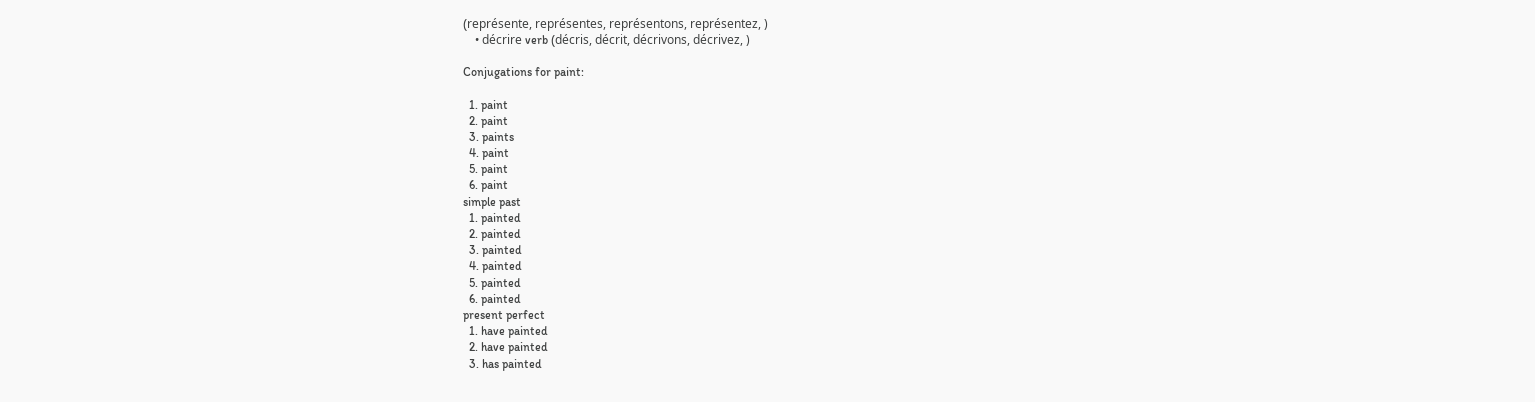(représente, représentes, représentons, représentez, )
    • décrire verb (décris, décrit, décrivons, décrivez, )

Conjugations for paint:

  1. paint
  2. paint
  3. paints
  4. paint
  5. paint
  6. paint
simple past
  1. painted
  2. painted
  3. painted
  4. painted
  5. painted
  6. painted
present perfect
  1. have painted
  2. have painted
  3. has painted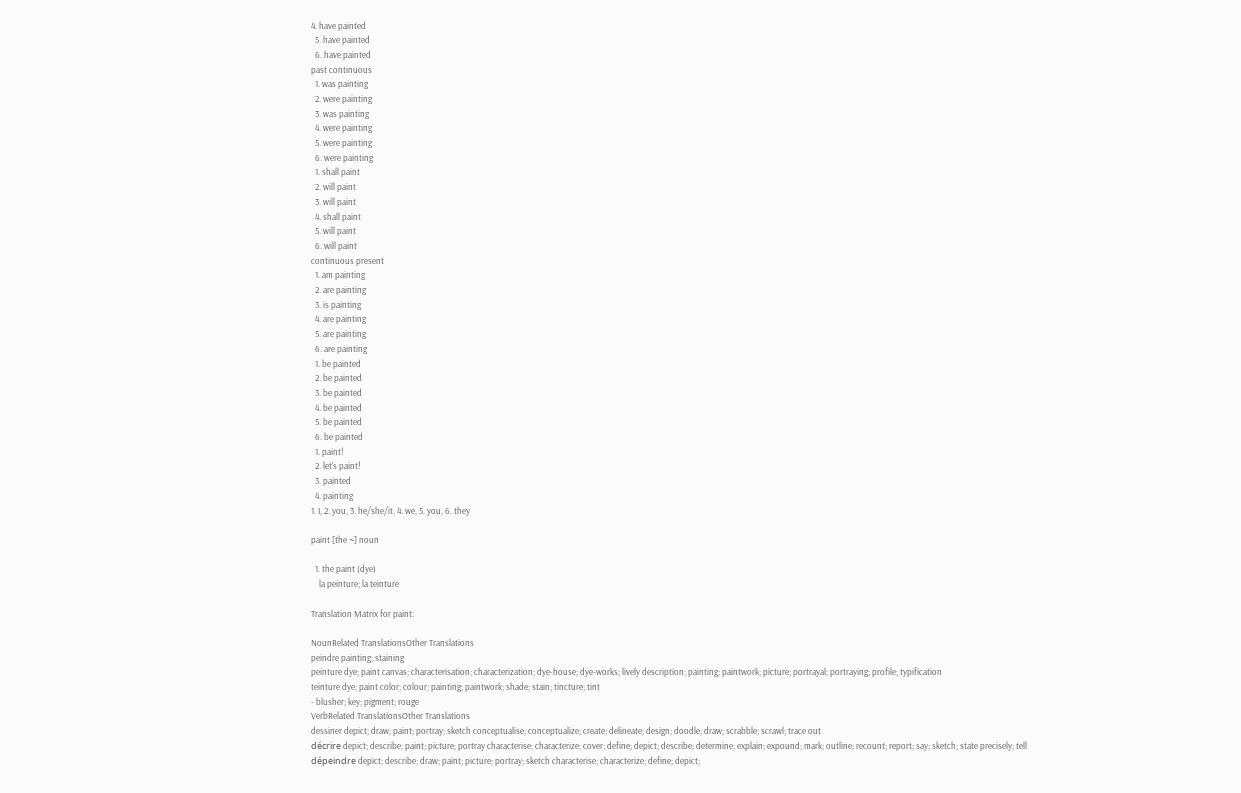4. have painted
  5. have painted
  6. have painted
past continuous
  1. was painting
  2. were painting
  3. was painting
  4. were painting
  5. were painting
  6. were painting
  1. shall paint
  2. will paint
  3. will paint
  4. shall paint
  5. will paint
  6. will paint
continuous present
  1. am painting
  2. are painting
  3. is painting
  4. are painting
  5. are painting
  6. are painting
  1. be painted
  2. be painted
  3. be painted
  4. be painted
  5. be painted
  6. be painted
  1. paint!
  2. let's paint!
  3. painted
  4. painting
1. I, 2. you, 3. he/she/it, 4. we, 5. you, 6. they

paint [the ~] noun

  1. the paint (dye)
    la peinture; la teinture

Translation Matrix for paint:

NounRelated TranslationsOther Translations
peindre painting; staining
peinture dye; paint canvas; characterisation; characterization; dye-house; dye-works; lively description; painting; paintwork; picture; portrayal; portraying; profile; typification
teinture dye; paint color; colour; painting; paintwork; shade; stain; tincture; tint
- blusher; key; pigment; rouge
VerbRelated TranslationsOther Translations
dessiner depict; draw; paint; portray; sketch conceptualise; conceptualize; create; delineate; design; doodle; draw; scrabble; scrawl; trace out
décrire depict; describe; paint; picture; portray characterise; characterize; cover; define; depict; describe; determine; explain; expound; mark; outline; recount; report; say; sketch; state precisely; tell
dépeindre depict; describe; draw; paint; picture; portray; sketch characterise; characterize; define; depict;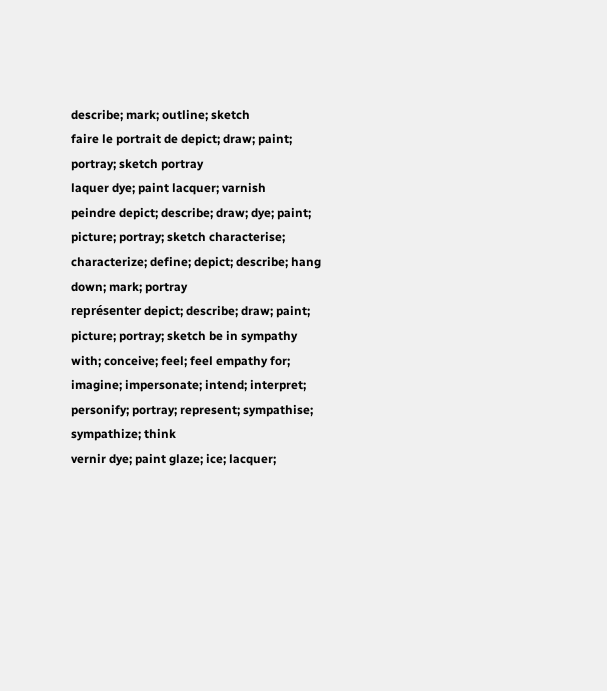describe; mark; outline; sketch
faire le portrait de depict; draw; paint; portray; sketch portray
laquer dye; paint lacquer; varnish
peindre depict; describe; draw; dye; paint; picture; portray; sketch characterise; characterize; define; depict; describe; hang down; mark; portray
représenter depict; describe; draw; paint; picture; portray; sketch be in sympathy with; conceive; feel; feel empathy for; imagine; impersonate; intend; interpret; personify; portray; represent; sympathise; sympathize; think
vernir dye; paint glaze; ice; lacquer;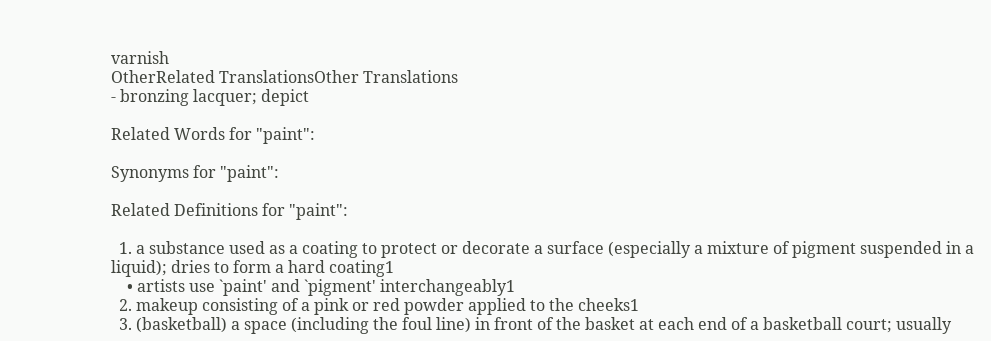varnish
OtherRelated TranslationsOther Translations
- bronzing lacquer; depict

Related Words for "paint":

Synonyms for "paint":

Related Definitions for "paint":

  1. a substance used as a coating to protect or decorate a surface (especially a mixture of pigment suspended in a liquid); dries to form a hard coating1
    • artists use `paint' and `pigment' interchangeably1
  2. makeup consisting of a pink or red powder applied to the cheeks1
  3. (basketball) a space (including the foul line) in front of the basket at each end of a basketball court; usually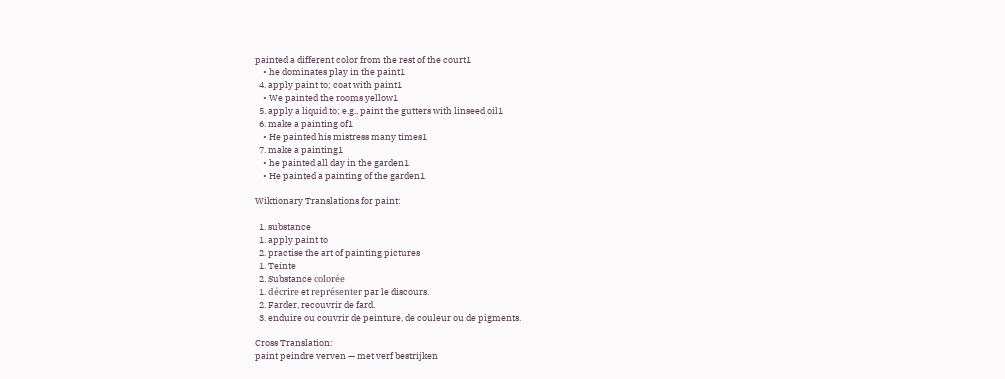painted a different color from the rest of the court1
    • he dominates play in the paint1
  4. apply paint to; coat with paint1
    • We painted the rooms yellow1
  5. apply a liquid to; e.g., paint the gutters with linseed oil1
  6. make a painting of1
    • He painted his mistress many times1
  7. make a painting1
    • he painted all day in the garden1
    • He painted a painting of the garden1

Wiktionary Translations for paint:

  1. substance
  1. apply paint to
  2. practise the art of painting pictures
  1. Teinte
  2. Substance colorée
  1. décrire et représenter par le discours.
  2. Farder, recouvrir de fard.
  3. enduire ou couvrir de peinture, de couleur ou de pigments.

Cross Translation:
paint peindre verven — met verf bestrijken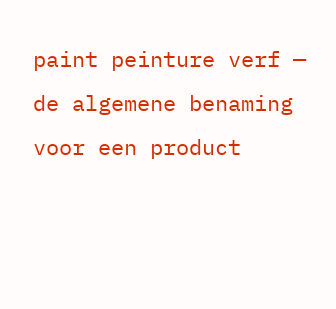paint peinture verf — de algemene benaming voor een product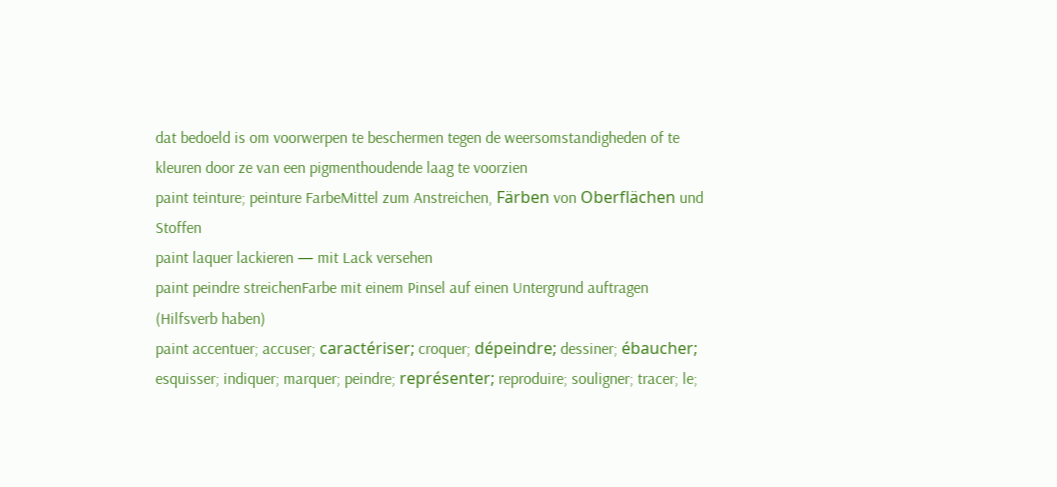dat bedoeld is om voorwerpen te beschermen tegen de weersomstandigheden of te kleuren door ze van een pigmenthoudende laag te voorzien
paint teinture; peinture FarbeMittel zum Anstreichen, Färben von Oberflächen und Stoffen
paint laquer lackieren — mit Lack versehen
paint peindre streichenFarbe mit einem Pinsel auf einen Untergrund auftragen (Hilfsverb haben)
paint accentuer; accuser; caractériser; croquer; dépeindre; dessiner; ébaucher; esquisser; indiquer; marquer; peindre; représenter; reproduire; souligner; tracer; le;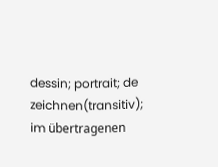dessin; portrait; de zeichnen(transitiv); im übertragenen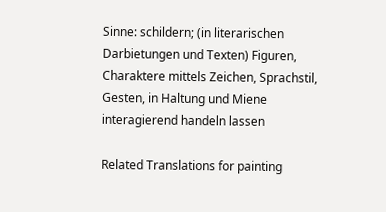Sinne: schildern; (in literarischen Darbietungen und Texten) Figuren, Charaktere mittels Zeichen, Sprachstil, Gesten, in Haltung und Miene interagierend handeln lassen

Related Translations for painting